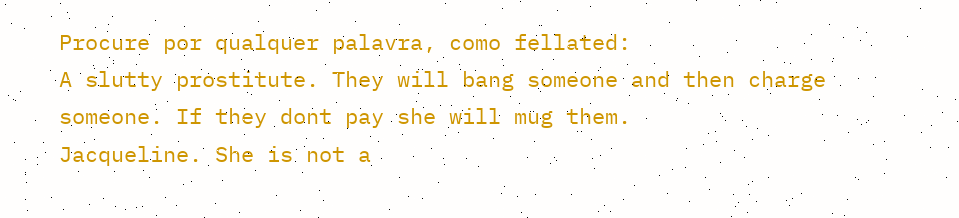Procure por qualquer palavra, como fellated:
A slutty prostitute. They will bang someone and then charge someone. If they dont pay she will mug them.
Jacqueline. She is not a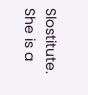Slostitute. She is a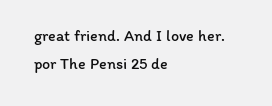great friend. And I love her.
por The Pensi 25 de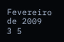Fevereiro de 2009
3 5